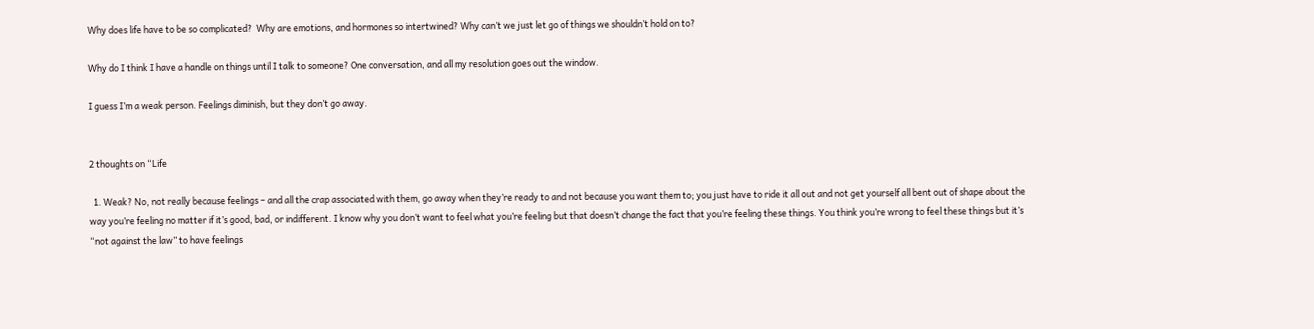Why does life have to be so complicated?  Why are emotions, and hormones so intertwined? Why can’t we just let go of things we shouldn’t hold on to?

Why do I think I have a handle on things until I talk to someone? One conversation, and all my resolution goes out the window.

I guess I’m a weak person. Feelings diminish, but they don’t go away.


2 thoughts on “Life

  1. Weak? No, not really because feelings – and all the crap associated with them, go away when they’re ready to and not because you want them to; you just have to ride it all out and not get yourself all bent out of shape about the way you’re feeling no matter if it’s good, bad, or indifferent. I know why you don’t want to feel what you’re feeling but that doesn’t change the fact that you’re feeling these things. You think you’re wrong to feel these things but it’s “not against the law” to have feelings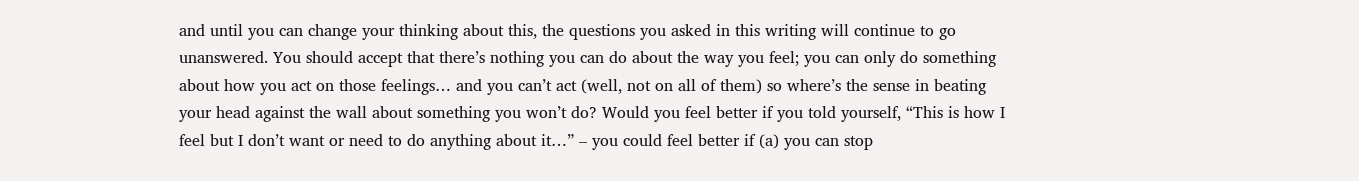and until you can change your thinking about this, the questions you asked in this writing will continue to go unanswered. You should accept that there’s nothing you can do about the way you feel; you can only do something about how you act on those feelings… and you can’t act (well, not on all of them) so where’s the sense in beating your head against the wall about something you won’t do? Would you feel better if you told yourself, “This is how I feel but I don’t want or need to do anything about it…” – you could feel better if (a) you can stop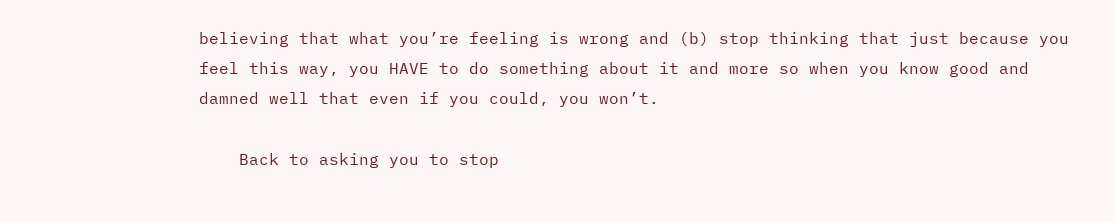believing that what you’re feeling is wrong and (b) stop thinking that just because you feel this way, you HAVE to do something about it and more so when you know good and damned well that even if you could, you won’t.

    Back to asking you to stop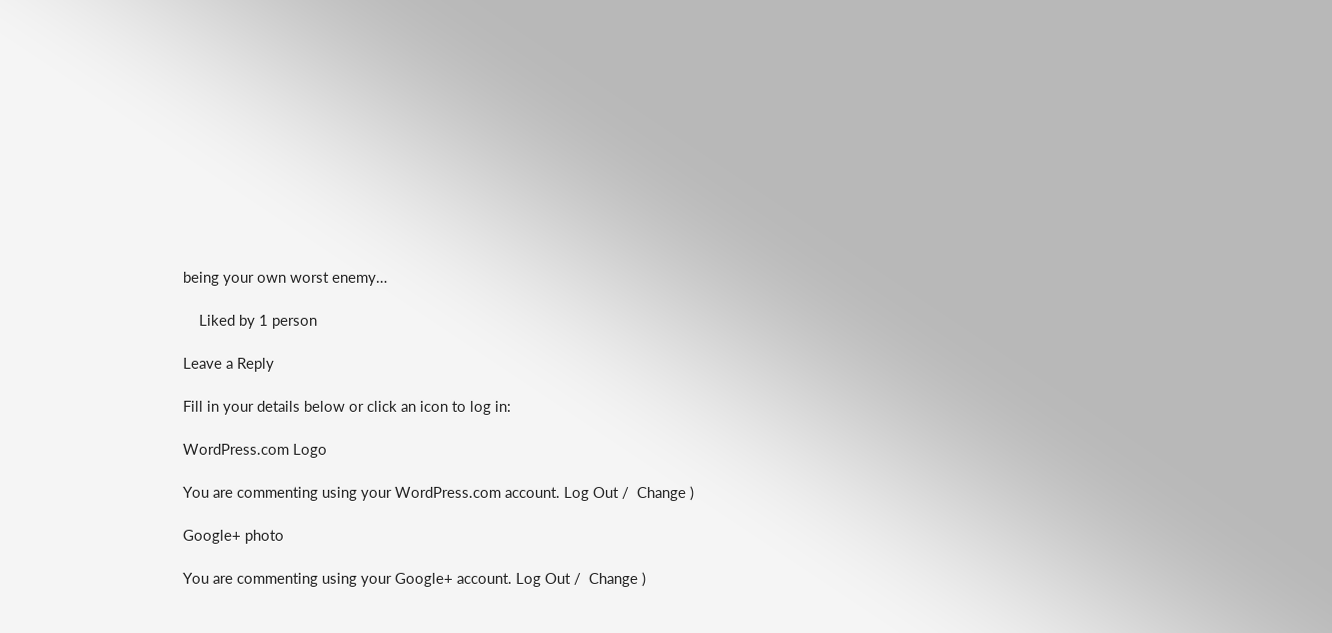being your own worst enemy…

    Liked by 1 person

Leave a Reply

Fill in your details below or click an icon to log in:

WordPress.com Logo

You are commenting using your WordPress.com account. Log Out /  Change )

Google+ photo

You are commenting using your Google+ account. Log Out /  Change )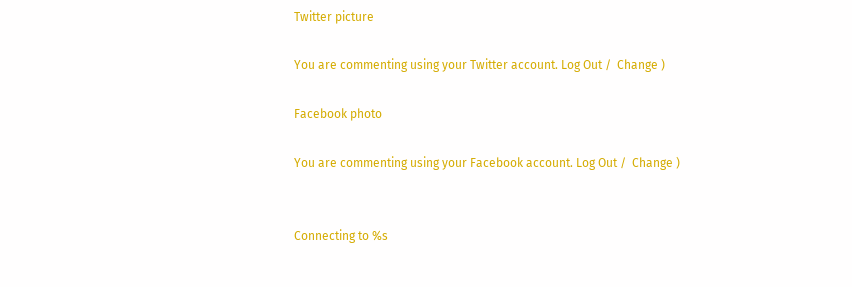Twitter picture

You are commenting using your Twitter account. Log Out /  Change )

Facebook photo

You are commenting using your Facebook account. Log Out /  Change )


Connecting to %s